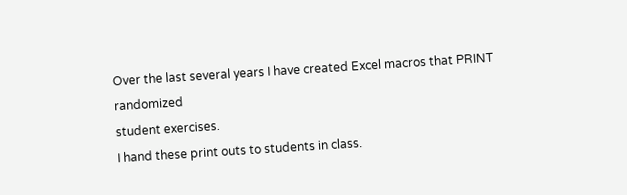Over the last several years I have created Excel macros that PRINT randomized
student exercises.
I hand these print outs to students in class.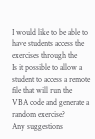I would like to be able to have students access the exercises through the
Is it possible to allow a student to access a remote file that will run the
VBA code and generate a random exercise?
Any suggestions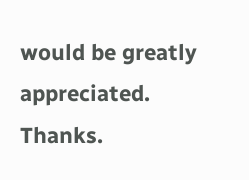would be greatly appreciated. Thanks.